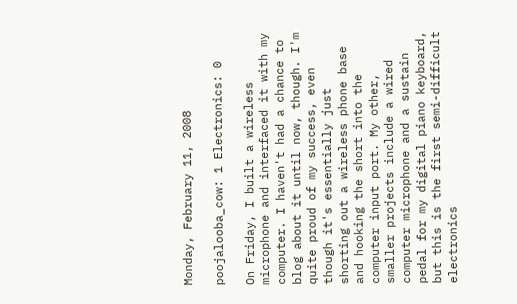Monday, February 11, 2008

poojalooba_cow: 1 Electronics: 0

On Friday, I built a wireless microphone and interfaced it with my computer. I haven't had a chance to blog about it until now, though. I'm quite proud of my success, even though it's essentially just shorting out a wireless phone base and hooking the short into the computer input port. My other, smaller projects include a wired computer microphone and a sustain pedal for my digital piano keyboard, but this is the first semi-difficult electronics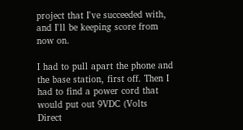project that I've succeeded with, and I'll be keeping score from now on.

I had to pull apart the phone and the base station, first off. Then I had to find a power cord that would put out 9VDC (Volts Direct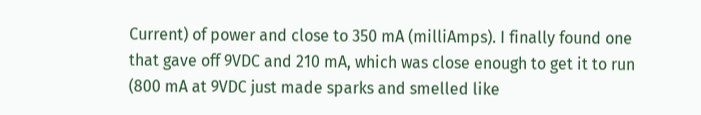Current) of power and close to 350 mA (milliAmps). I finally found one that gave off 9VDC and 210 mA, which was close enough to get it to run (800 mA at 9VDC just made sparks and smelled like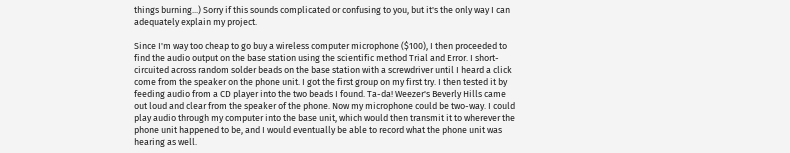things burning...) Sorry if this sounds complicated or confusing to you, but it's the only way I can adequately explain my project.

Since I'm way too cheap to go buy a wireless computer microphone ($100), I then proceeded to find the audio output on the base station using the scientific method Trial and Error. I short-circuited across random solder beads on the base station with a screwdriver until I heard a click come from the speaker on the phone unit. I got the first group on my first try. I then tested it by feeding audio from a CD player into the two beads I found. Ta-da! Weezer's Beverly Hills came out loud and clear from the speaker of the phone. Now my microphone could be two-way. I could play audio through my computer into the base unit, which would then transmit it to wherever the phone unit happened to be, and I would eventually be able to record what the phone unit was hearing as well.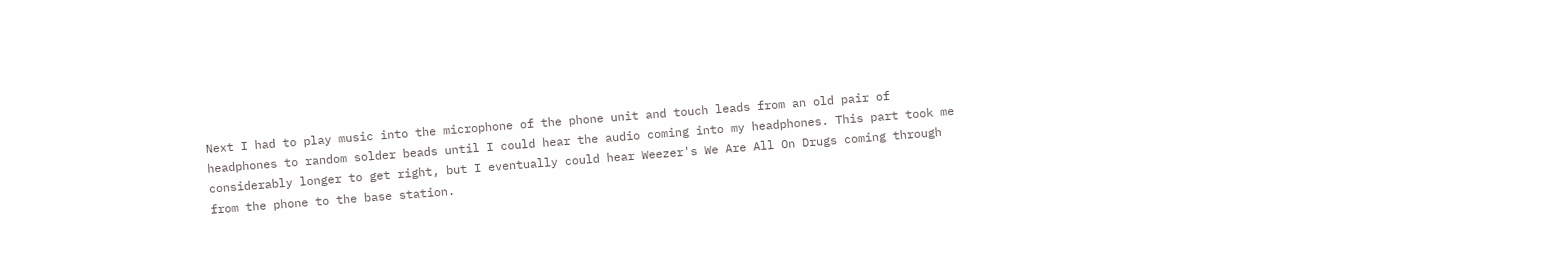Next I had to play music into the microphone of the phone unit and touch leads from an old pair of headphones to random solder beads until I could hear the audio coming into my headphones. This part took me considerably longer to get right, but I eventually could hear Weezer's We Are All On Drugs coming through from the phone to the base station.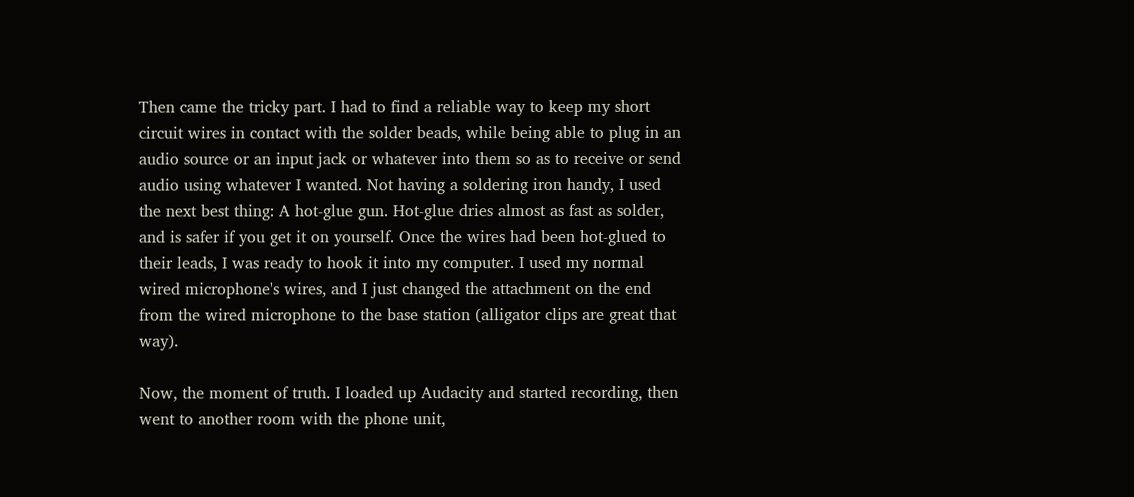Then came the tricky part. I had to find a reliable way to keep my short circuit wires in contact with the solder beads, while being able to plug in an audio source or an input jack or whatever into them so as to receive or send audio using whatever I wanted. Not having a soldering iron handy, I used the next best thing: A hot-glue gun. Hot-glue dries almost as fast as solder, and is safer if you get it on yourself. Once the wires had been hot-glued to their leads, I was ready to hook it into my computer. I used my normal wired microphone's wires, and I just changed the attachment on the end from the wired microphone to the base station (alligator clips are great that way).

Now, the moment of truth. I loaded up Audacity and started recording, then went to another room with the phone unit,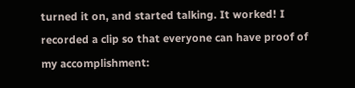turned it on, and started talking. It worked! I recorded a clip so that everyone can have proof of my accomplishment: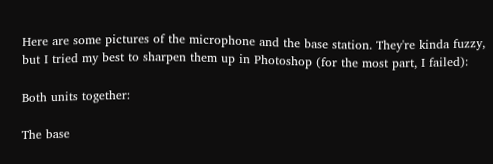Here are some pictures of the microphone and the base station. They're kinda fuzzy, but I tried my best to sharpen them up in Photoshop (for the most part, I failed):

Both units together:

The base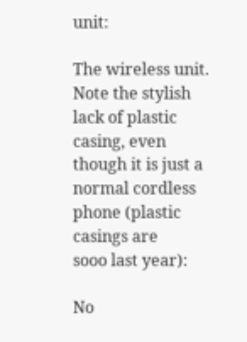unit:

The wireless unit. Note the stylish lack of plastic casing, even though it is just a normal cordless phone (plastic casings are
sooo last year):

No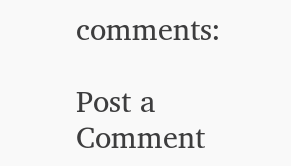comments:

Post a Comment